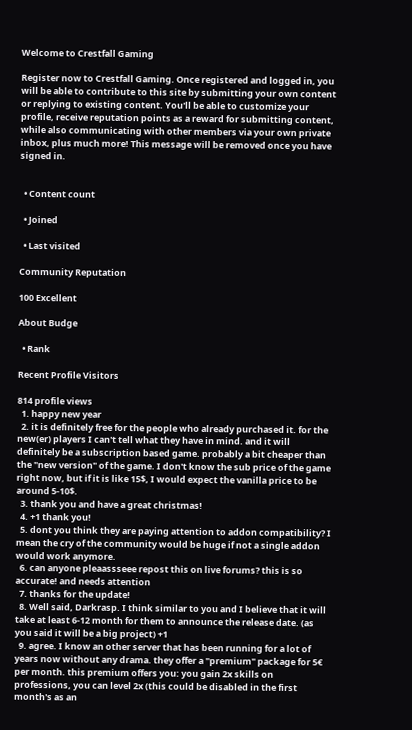Welcome to Crestfall Gaming

Register now to Crestfall Gaming. Once registered and logged in, you will be able to contribute to this site by submitting your own content or replying to existing content. You'll be able to customize your profile, receive reputation points as a reward for submitting content, while also communicating with other members via your own private inbox, plus much more! This message will be removed once you have signed in.


  • Content count

  • Joined

  • Last visited

Community Reputation

100 Excellent

About Budge

  • Rank

Recent Profile Visitors

814 profile views
  1. happy new year
  2. it is definitely free for the people who already purchased it. for the new(er) players I can't tell what they have in mind. and it will definitely be a subscription based game. probably a bit cheaper than the "new version" of the game. I don't know the sub price of the game right now, but if it is like 15$, I would expect the vanilla price to be around 5-10$.
  3. thank you and have a great christmas!
  4. +1 thank you!
  5. dont you think they are paying attention to addon compatibility? I mean the cry of the community would be huge if not a single addon would work anymore.
  6. can anyone pleaassseee repost this on live forums? this is so accurate! and needs attention
  7. thanks for the update!
  8. Well said, Darkrasp. I think similar to you and I believe that it will take at least 6-12 month for them to announce the release date. (as you said it will be a big project) +1
  9. agree. I know an other server that has been running for a lot of years now without any drama. they offer a "premium" package for 5€ per month. this premium offers you: you gain 2x skills on professions, you can level 2x (this could be disabled in the first month's as an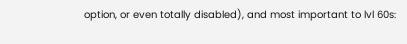option, or even totally disabled), and most important to lvl 60s: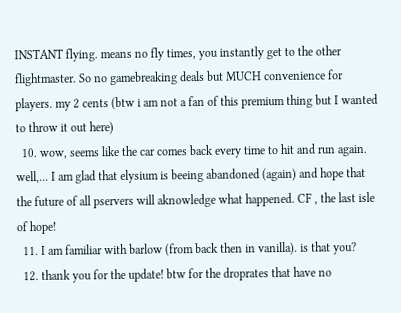INSTANT flying. means no fly times, you instantly get to the other flightmaster. So no gamebreaking deals but MUCH convenience for players. my 2 cents (btw i am not a fan of this premium thing but I wanted to throw it out here)
  10. wow, seems like the car comes back every time to hit and run again. well,... I am glad that elysium is beeing abandoned (again) and hope that the future of all pservers will aknowledge what happened. CF , the last isle of hope!
  11. I am familiar with barlow (from back then in vanilla). is that you?
  12. thank you for the update! btw for the droprates that have no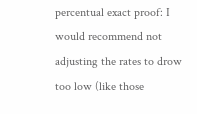percentual exact proof: I would recommend not adjusting the rates to drow too low (like those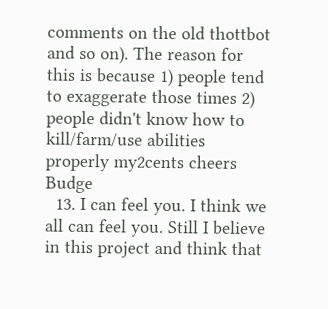comments on the old thottbot and so on). The reason for this is because 1) people tend to exaggerate those times 2) people didn't know how to kill/farm/use abilities properly my2cents cheers Budge
  13. I can feel you. I think we all can feel you. Still I believe in this project and think that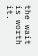the wait is worth it.